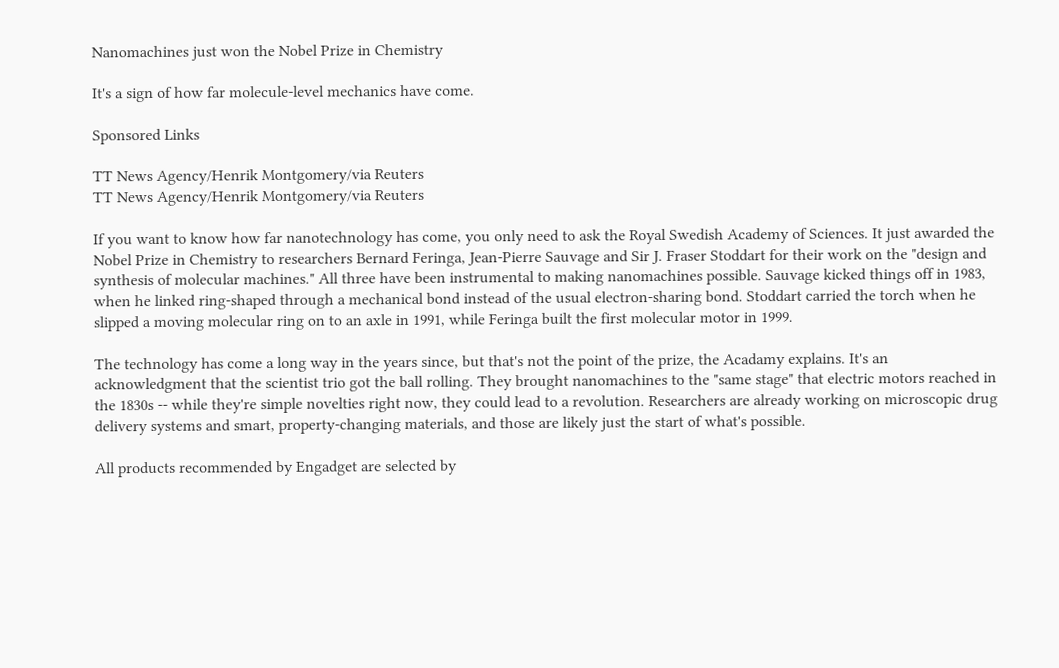Nanomachines just won the Nobel Prize in Chemistry

It's a sign of how far molecule-level mechanics have come.

Sponsored Links

TT News Agency/Henrik Montgomery/via Reuters
TT News Agency/Henrik Montgomery/via Reuters

If you want to know how far nanotechnology has come, you only need to ask the Royal Swedish Academy of Sciences. It just awarded the Nobel Prize in Chemistry to researchers Bernard Feringa, Jean-Pierre Sauvage and Sir J. Fraser Stoddart for their work on the "design and synthesis of molecular machines." All three have been instrumental to making nanomachines possible. Sauvage kicked things off in 1983, when he linked ring-shaped through a mechanical bond instead of the usual electron-sharing bond. Stoddart carried the torch when he slipped a moving molecular ring on to an axle in 1991, while Feringa built the first molecular motor in 1999.

The technology has come a long way in the years since, but that's not the point of the prize, the Acadamy explains. It's an acknowledgment that the scientist trio got the ball rolling. They brought nanomachines to the "same stage" that electric motors reached in the 1830s -- while they're simple novelties right now, they could lead to a revolution. Researchers are already working on microscopic drug delivery systems and smart, property-changing materials, and those are likely just the start of what's possible.

All products recommended by Engadget are selected by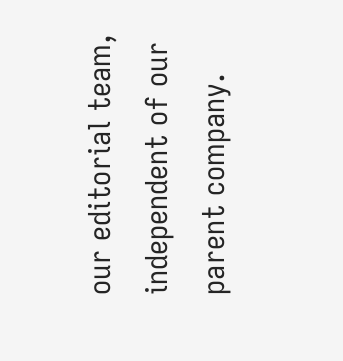our editorial team, independent of our parent company.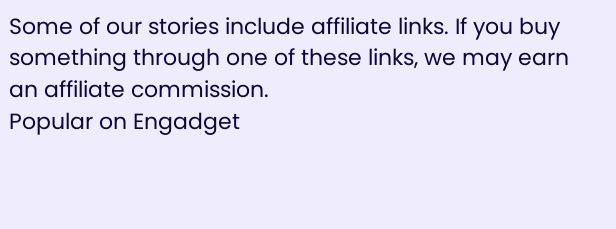Some of our stories include affiliate links. If you buy something through one of these links, we may earn an affiliate commission.
Popular on Engadget